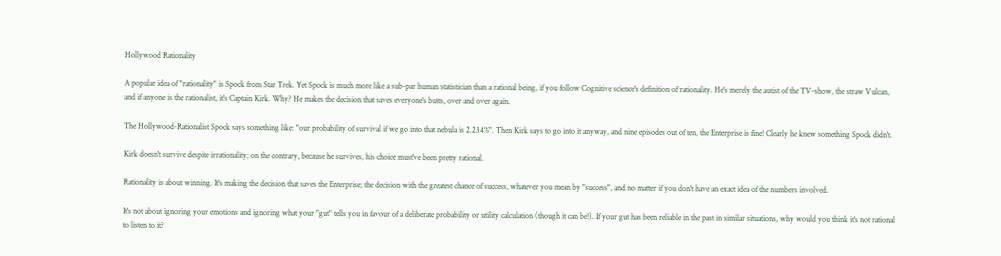Hollywood Rationality

A popular idea of "rationality" is Spock from Star Trek. Yet Spock is much more like a sub-par human statistician than a rational being, if you follow Cognitive science's definition of rationality. He's merely the autist of the TV-show, the straw Vulcan, and if anyone is the rationalist, it's Captain Kirk. Why? He makes the decision that saves everyone's butts, over and over again.

The Hollywood-Rationalist Spock says something like: "our probability of survival if we go into that nebula is 2.234%". Then Kirk says to go into it anyway, and nine episodes out of ten, the Enterprise is fine! Clearly he knew something Spock didn't.

Kirk doesn't survive despite irrationality; on the contrary, because he survives, his choice must've been pretty rational.

Rationality is about winning. It's making the decision that saves the Enterprise; the decision with the greatest chance of success, whatever you mean by "success", and no matter if you don't have an exact idea of the numbers involved.

It's not about ignoring your emotions and ignoring what your "gut" tells you in favour of a deliberate probability or utility calculation (though it can be!). If your gut has been reliable in the past in similar situations, why would you think it's not rational to listen to it?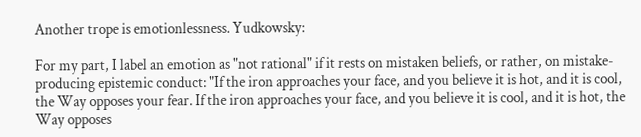Another trope is emotionlessness. Yudkowsky:

For my part, I label an emotion as "not rational" if it rests on mistaken beliefs, or rather, on mistake-producing epistemic conduct: "If the iron approaches your face, and you believe it is hot, and it is cool, the Way opposes your fear. If the iron approaches your face, and you believe it is cool, and it is hot, the Way opposes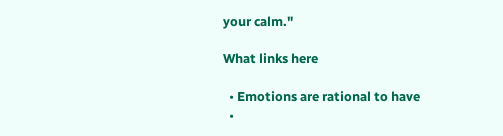your calm."

What links here

  • Emotions are rational to have
  •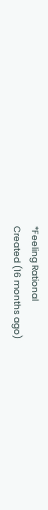*Feeling Rational
Created (16 months ago)